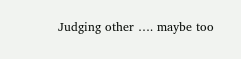Judging other …. maybe too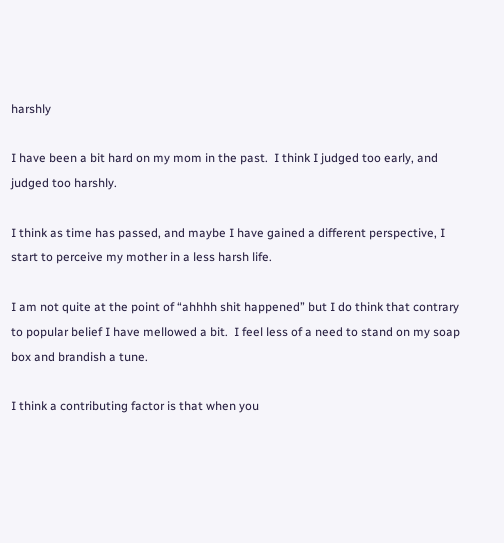harshly

I have been a bit hard on my mom in the past.  I think I judged too early, and judged too harshly.

I think as time has passed, and maybe I have gained a different perspective, I start to perceive my mother in a less harsh life.

I am not quite at the point of “ahhhh shit happened” but I do think that contrary to popular belief I have mellowed a bit.  I feel less of a need to stand on my soap box and brandish a tune.

I think a contributing factor is that when you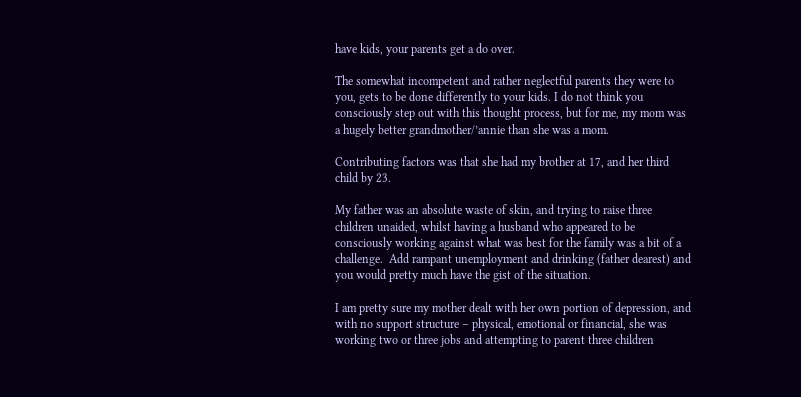have kids, your parents get a do over.

The somewhat incompetent and rather neglectful parents they were to you, gets to be done differently to your kids. I do not think you consciously step out with this thought process, but for me, my mom was a hugely better grandmother/’annie than she was a mom.

Contributing factors was that she had my brother at 17, and her third child by 23.

My father was an absolute waste of skin, and trying to raise three children unaided, whilst having a husband who appeared to be consciously working against what was best for the family was a bit of a challenge.  Add rampant unemployment and drinking (father dearest) and you would pretty much have the gist of the situation.

I am pretty sure my mother dealt with her own portion of depression, and with no support structure – physical, emotional or financial, she was working two or three jobs and attempting to parent three children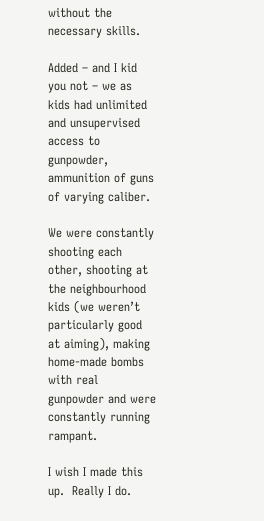without the necessary skills.

Added – and I kid you not – we as kids had unlimited and unsupervised access to gunpowder, ammunition of guns of varying caliber.

We were constantly shooting each other, shooting at the neighbourhood kids (we weren’t particularly good at aiming), making home-made bombs with real gunpowder and were constantly running rampant.

I wish I made this up.  Really I do.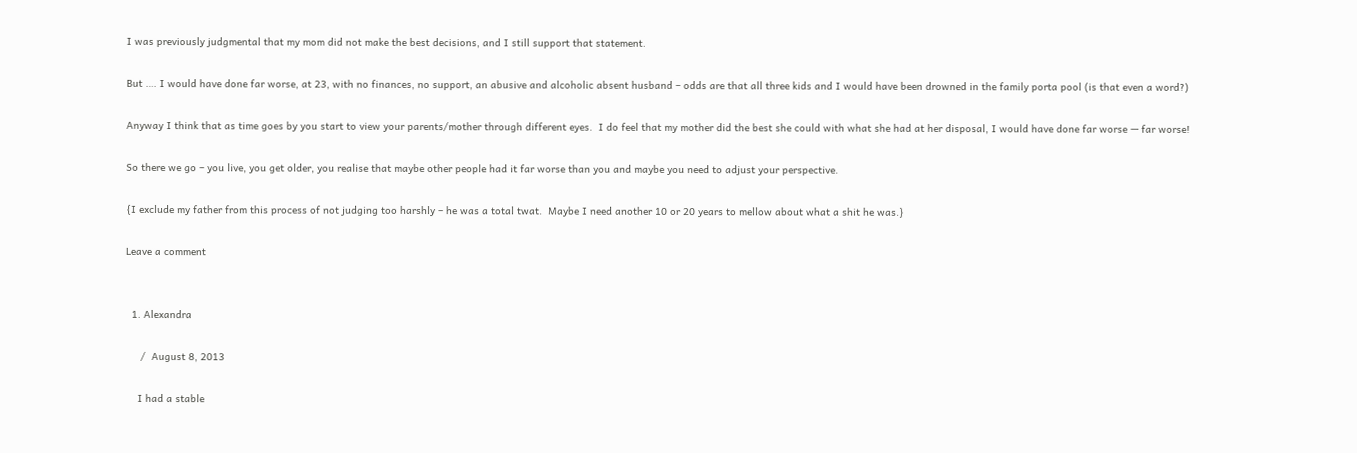I was previously judgmental that my mom did not make the best decisions, and I still support that statement.

But …. I would have done far worse, at 23, with no finances, no support, an abusive and alcoholic absent husband – odds are that all three kids and I would have been drowned in the family porta pool (is that even a word?)

Anyway I think that as time goes by you start to view your parents/mother through different eyes.  I do feel that my mother did the best she could with what she had at her disposal, I would have done far worse — far worse!

So there we go – you live, you get older, you realise that maybe other people had it far worse than you and maybe you need to adjust your perspective.

{I exclude my father from this process of not judging too harshly – he was a total twat.  Maybe I need another 10 or 20 years to mellow about what a shit he was.}

Leave a comment


  1. Alexandra

     /  August 8, 2013

    I had a stable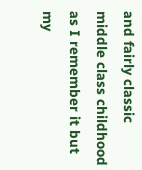and fairly classic middle class childhood as I remember it but my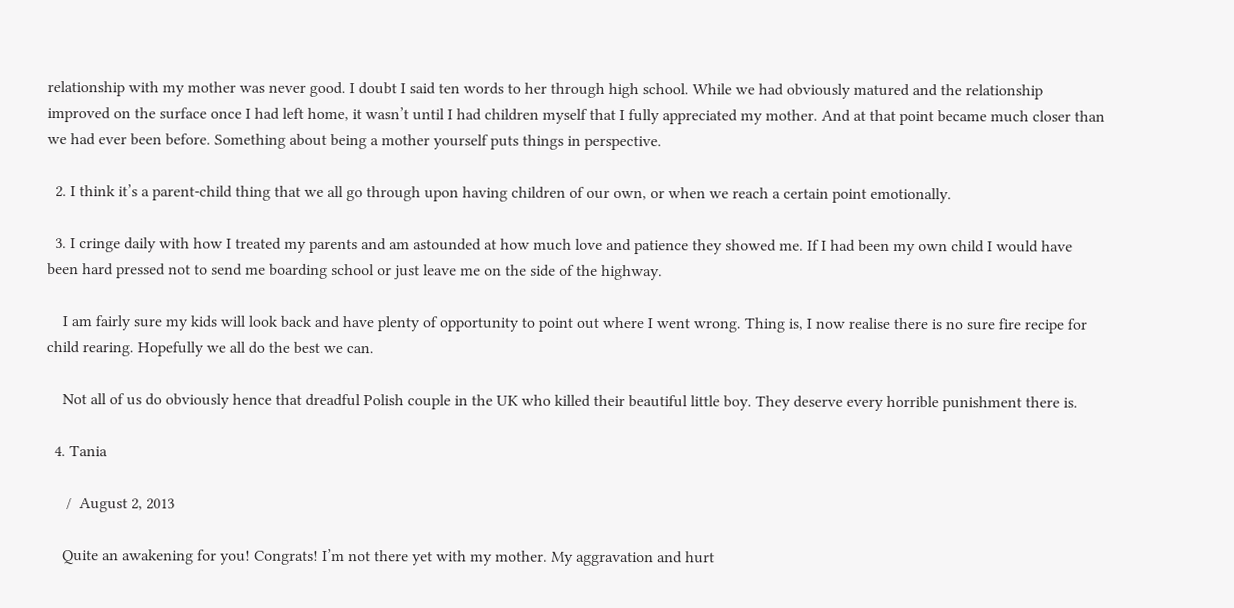relationship with my mother was never good. I doubt I said ten words to her through high school. While we had obviously matured and the relationship improved on the surface once I had left home, it wasn’t until I had children myself that I fully appreciated my mother. And at that point became much closer than we had ever been before. Something about being a mother yourself puts things in perspective.

  2. I think it’s a parent-child thing that we all go through upon having children of our own, or when we reach a certain point emotionally.

  3. I cringe daily with how I treated my parents and am astounded at how much love and patience they showed me. If I had been my own child I would have been hard pressed not to send me boarding school or just leave me on the side of the highway.

    I am fairly sure my kids will look back and have plenty of opportunity to point out where I went wrong. Thing is, I now realise there is no sure fire recipe for child rearing. Hopefully we all do the best we can.

    Not all of us do obviously hence that dreadful Polish couple in the UK who killed their beautiful little boy. They deserve every horrible punishment there is.

  4. Tania

     /  August 2, 2013

    Quite an awakening for you! Congrats! I’m not there yet with my mother. My aggravation and hurt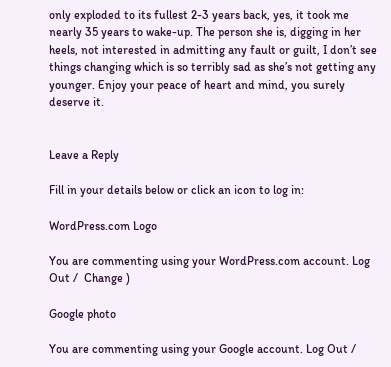only exploded to its fullest 2-3 years back, yes, it took me nearly 35 years to wake-up. The person she is, digging in her heels, not interested in admitting any fault or guilt, I don’t see things changing which is so terribly sad as she’s not getting any younger. Enjoy your peace of heart and mind, you surely deserve it.


Leave a Reply

Fill in your details below or click an icon to log in:

WordPress.com Logo

You are commenting using your WordPress.com account. Log Out /  Change )

Google photo

You are commenting using your Google account. Log Out /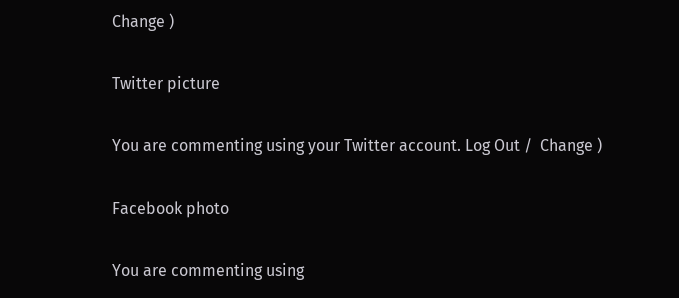Change )

Twitter picture

You are commenting using your Twitter account. Log Out /  Change )

Facebook photo

You are commenting using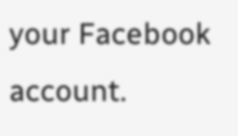your Facebook account.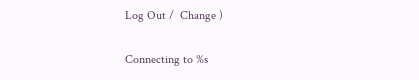Log Out /  Change )

Connecting to %s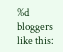%d bloggers like this: